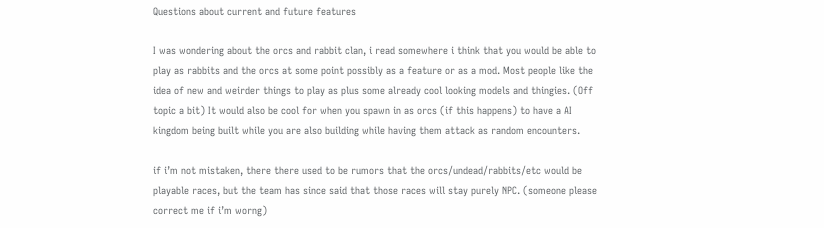Questions about current and future features

I was wondering about the orcs and rabbit clan, i read somewhere i think that you would be able to play as rabbits and the orcs at some point possibly as a feature or as a mod. Most people like the idea of new and weirder things to play as plus some already cool looking models and thingies. (Off topic a bit) It would also be cool for when you spawn in as orcs (if this happens) to have a AI kingdom being built while you are also building while having them attack as random encounters.

if i’m not mistaken, there there used to be rumors that the orcs/undead/rabbits/etc would be playable races, but the team has since said that those races will stay purely NPC. (someone please correct me if i’m worng)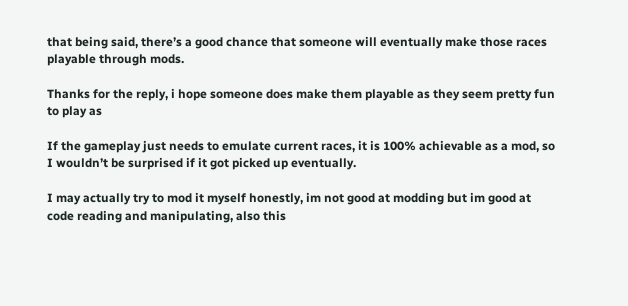that being said, there’s a good chance that someone will eventually make those races playable through mods.

Thanks for the reply, i hope someone does make them playable as they seem pretty fun to play as

If the gameplay just needs to emulate current races, it is 100% achievable as a mod, so I wouldn’t be surprised if it got picked up eventually.

I may actually try to mod it myself honestly, im not good at modding but im good at code reading and manipulating, also this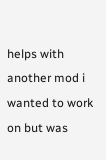helps with another mod i wanted to work on but was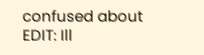confused about EDIT: Ill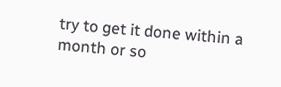try to get it done within a month or so